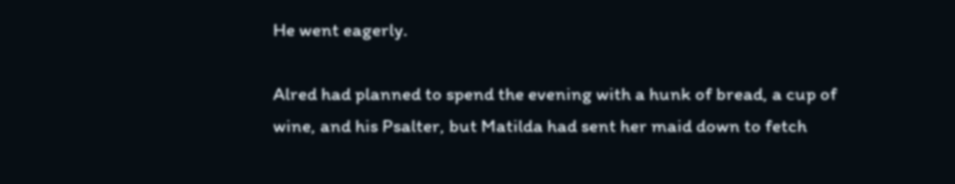He went eagerly.

Alred had planned to spend the evening with a hunk of bread, a cup of wine, and his Psalter, but Matilda had sent her maid down to fetch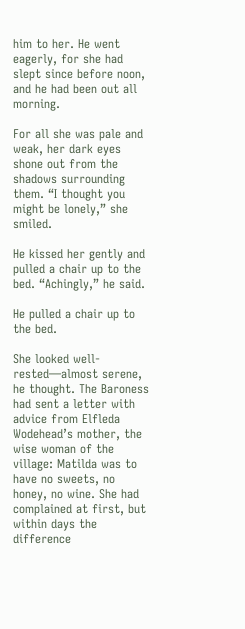him to her. He went eagerly, for she had slept since before noon, and he had been out all morning.

For all she was pale and weak, her dark eyes shone out from the shadows surrounding them. “I thought you might be lonely,” she smiled.

He kissed her gently and pulled a chair up to the bed. “Achingly,” he said.

He pulled a chair up to the bed.

She looked well-rested—almost serene, he thought. The Baroness had sent a letter with advice from Elfleda Wodehead’s mother, the wise woman of the village: Matilda was to have no sweets, no honey, no wine. She had complained at first, but within days the difference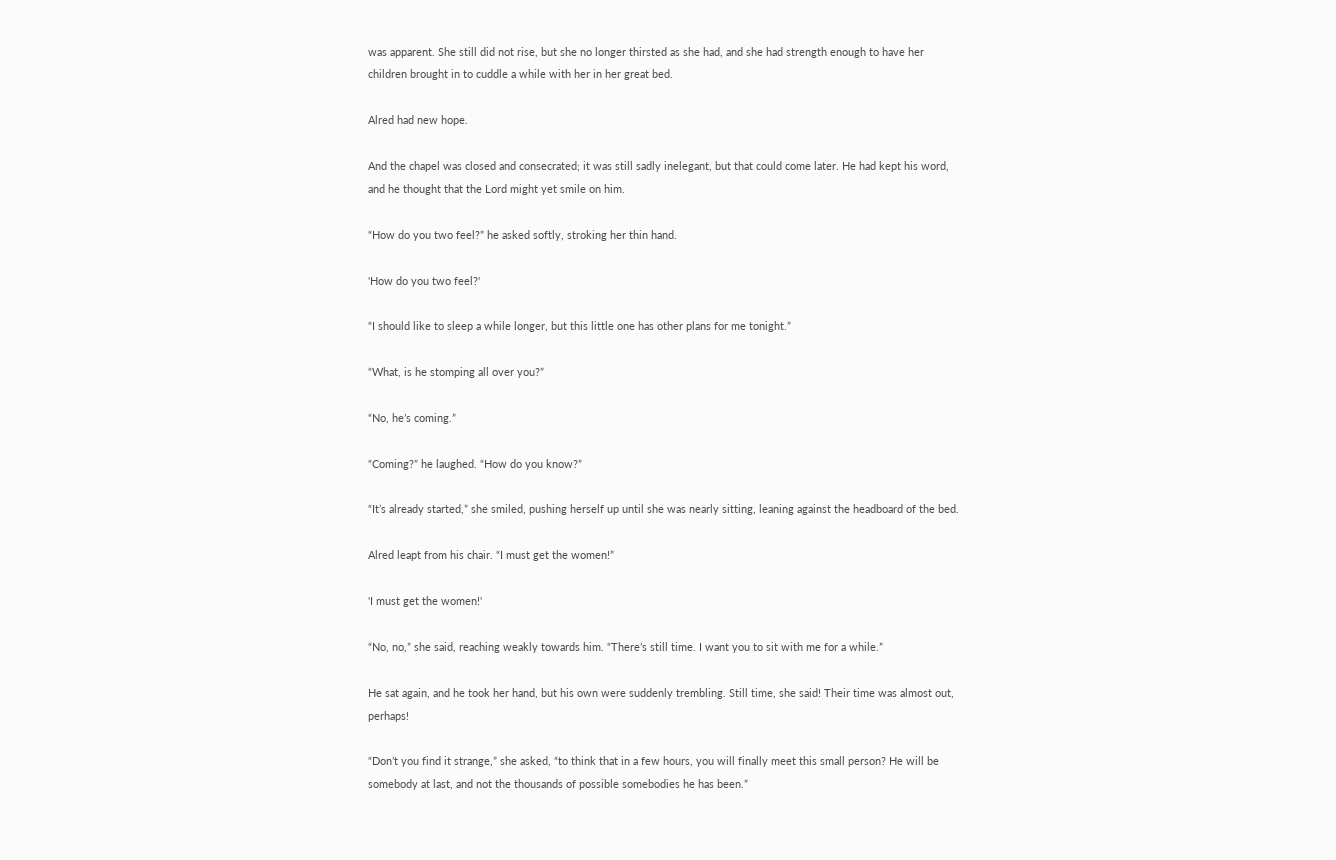was apparent. She still did not rise, but she no longer thirsted as she had, and she had strength enough to have her children brought in to cuddle a while with her in her great bed.

Alred had new hope.

And the chapel was closed and consecrated; it was still sadly inelegant, but that could come later. He had kept his word, and he thought that the Lord might yet smile on him.

“How do you two feel?” he asked softly, stroking her thin hand.

'How do you two feel?'

“I should like to sleep a while longer, but this little one has other plans for me tonight.”

“What, is he stomping all over you?”

“No, he’s coming.”

“Coming?” he laughed. “How do you know?”

“It’s already started,” she smiled, pushing herself up until she was nearly sitting, leaning against the headboard of the bed.

Alred leapt from his chair. “I must get the women!”

'I must get the women!'

“No, no,” she said, reaching weakly towards him. “There’s still time. I want you to sit with me for a while.”

He sat again, and he took her hand, but his own were suddenly trembling. Still time, she said! Their time was almost out, perhaps!

“Don’t you find it strange,” she asked, “to think that in a few hours, you will finally meet this small person? He will be somebody at last, and not the thousands of possible somebodies he has been.”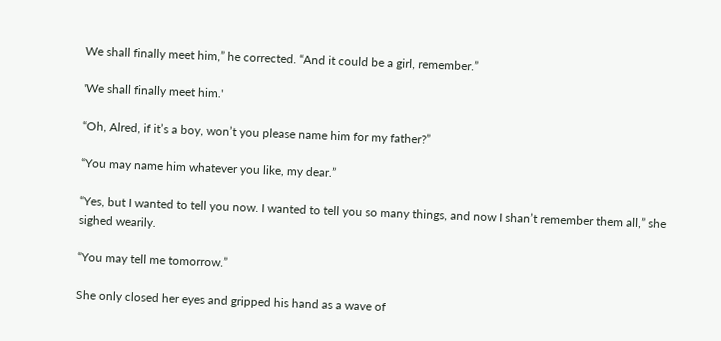We shall finally meet him,” he corrected. “And it could be a girl, remember.”

'We shall finally meet him.'

“Oh, Alred, if it’s a boy, won’t you please name him for my father?”

“You may name him whatever you like, my dear.”

“Yes, but I wanted to tell you now. I wanted to tell you so many things, and now I shan’t remember them all,” she sighed wearily.

“You may tell me tomorrow.”

She only closed her eyes and gripped his hand as a wave of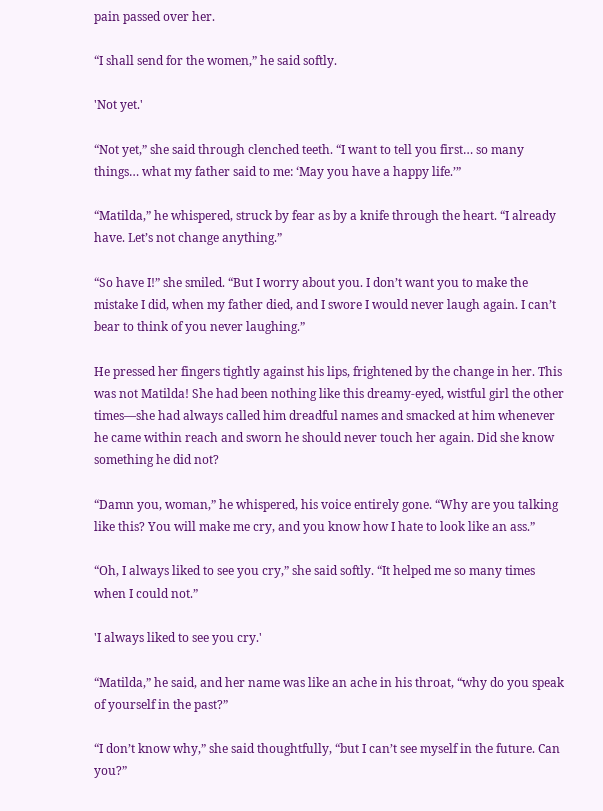pain passed over her.

“I shall send for the women,” he said softly.

'Not yet.'

“Not yet,” she said through clenched teeth. “I want to tell you first… so many things… what my father said to me: ‘May you have a happy life.’”

“Matilda,” he whispered, struck by fear as by a knife through the heart. “I already have. Let’s not change anything.”

“So have I!” she smiled. “But I worry about you. I don’t want you to make the mistake I did, when my father died, and I swore I would never laugh again. I can’t bear to think of you never laughing.”

He pressed her fingers tightly against his lips, frightened by the change in her. This was not Matilda! She had been nothing like this dreamy-eyed, wistful girl the other times—she had always called him dreadful names and smacked at him whenever he came within reach and sworn he should never touch her again. Did she know something he did not?

“Damn you, woman,” he whispered, his voice entirely gone. “Why are you talking like this? You will make me cry, and you know how I hate to look like an ass.”

“Oh, I always liked to see you cry,” she said softly. “It helped me so many times when I could not.”

'I always liked to see you cry.'

“Matilda,” he said, and her name was like an ache in his throat, “why do you speak of yourself in the past?”

“I don’t know why,” she said thoughtfully, “but I can’t see myself in the future. Can you?”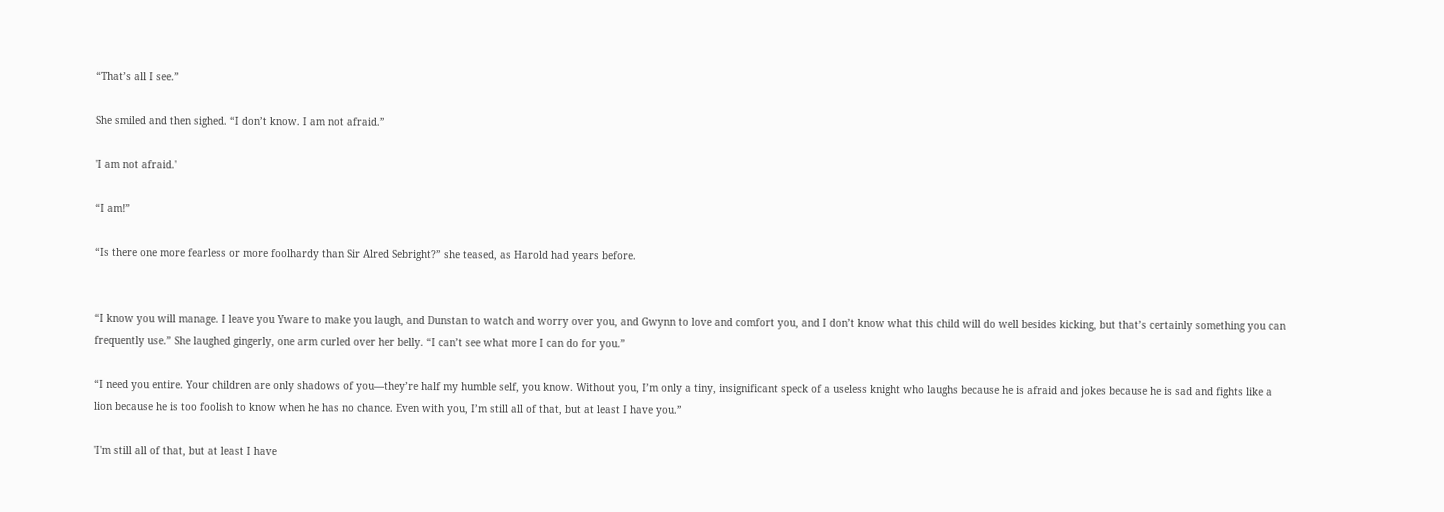“That’s all I see.”

She smiled and then sighed. “I don’t know. I am not afraid.”

'I am not afraid.'

“I am!”

“Is there one more fearless or more foolhardy than Sir Alred Sebright?” she teased, as Harold had years before.


“I know you will manage. I leave you Yware to make you laugh, and Dunstan to watch and worry over you, and Gwynn to love and comfort you, and I don’t know what this child will do well besides kicking, but that’s certainly something you can frequently use.” She laughed gingerly, one arm curled over her belly. “I can’t see what more I can do for you.”

“I need you entire. Your children are only shadows of you—they’re half my humble self, you know. Without you, I’m only a tiny, insignificant speck of a useless knight who laughs because he is afraid and jokes because he is sad and fights like a lion because he is too foolish to know when he has no chance. Even with you, I’m still all of that, but at least I have you.”

'I'm still all of that, but at least I have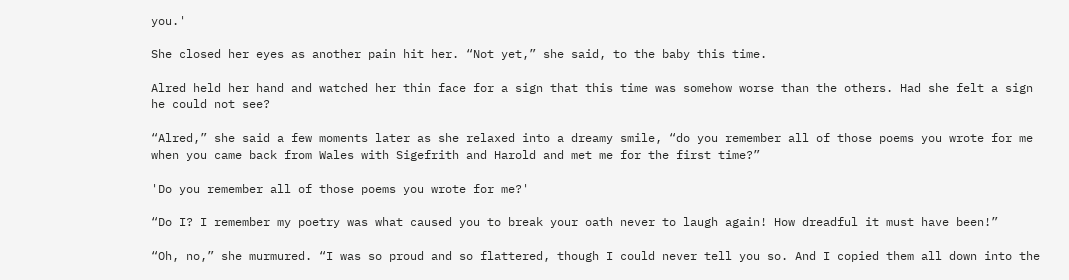you.'

She closed her eyes as another pain hit her. “Not yet,” she said, to the baby this time.

Alred held her hand and watched her thin face for a sign that this time was somehow worse than the others. Had she felt a sign he could not see?

“Alred,” she said a few moments later as she relaxed into a dreamy smile, “do you remember all of those poems you wrote for me when you came back from Wales with Sigefrith and Harold and met me for the first time?”

'Do you remember all of those poems you wrote for me?'

“Do I? I remember my poetry was what caused you to break your oath never to laugh again! How dreadful it must have been!”

“Oh, no,” she murmured. “I was so proud and so flattered, though I could never tell you so. And I copied them all down into the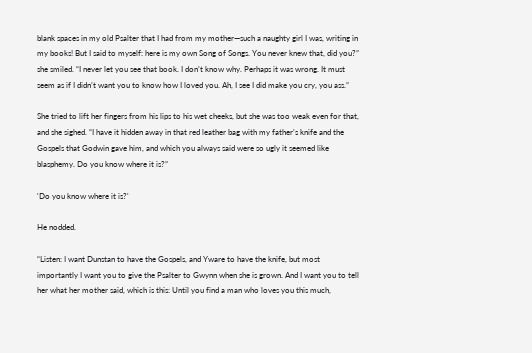blank spaces in my old Psalter that I had from my mother—such a naughty girl I was, writing in my books! But I said to myself: here is my own Song of Songs. You never knew that, did you?” she smiled. “I never let you see that book. I don’t know why. Perhaps it was wrong. It must seem as if I didn’t want you to know how I loved you. Ah, I see I did make you cry, you ass.”

She tried to lift her fingers from his lips to his wet cheeks, but she was too weak even for that, and she sighed. “I have it hidden away in that red leather bag with my father’s knife and the Gospels that Godwin gave him, and which you always said were so ugly it seemed like blasphemy. Do you know where it is?”

'Do you know where it is?'

He nodded.

“Listen: I want Dunstan to have the Gospels, and Yware to have the knife, but most importantly I want you to give the Psalter to Gwynn when she is grown. And I want you to tell her what her mother said, which is this: Until you find a man who loves you this much,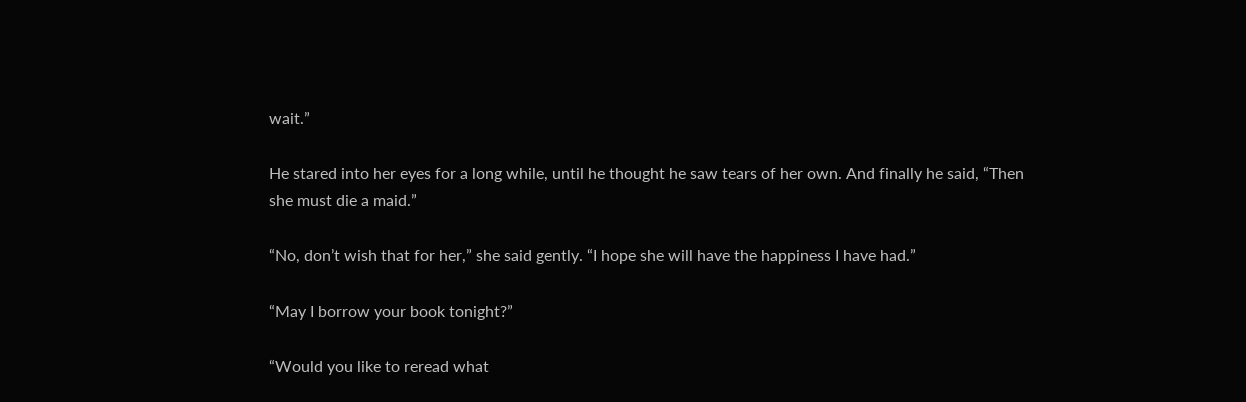wait.”

He stared into her eyes for a long while, until he thought he saw tears of her own. And finally he said, “Then she must die a maid.”

“No, don’t wish that for her,” she said gently. “I hope she will have the happiness I have had.”

“May I borrow your book tonight?”

“Would you like to reread what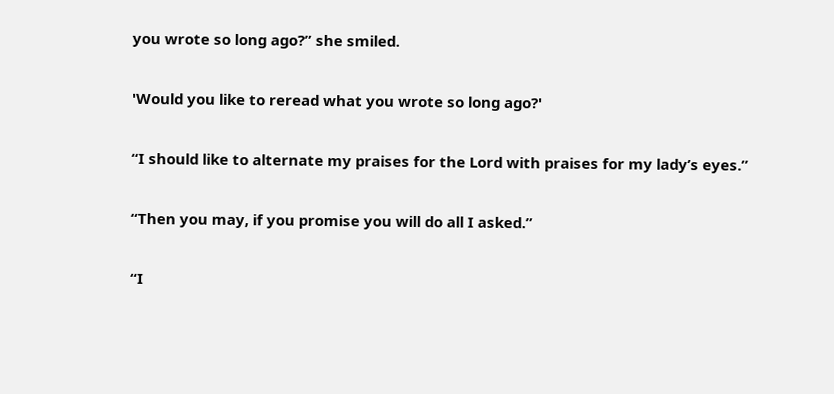you wrote so long ago?” she smiled.

'Would you like to reread what you wrote so long ago?'

“I should like to alternate my praises for the Lord with praises for my lady’s eyes.”

“Then you may, if you promise you will do all I asked.”

“I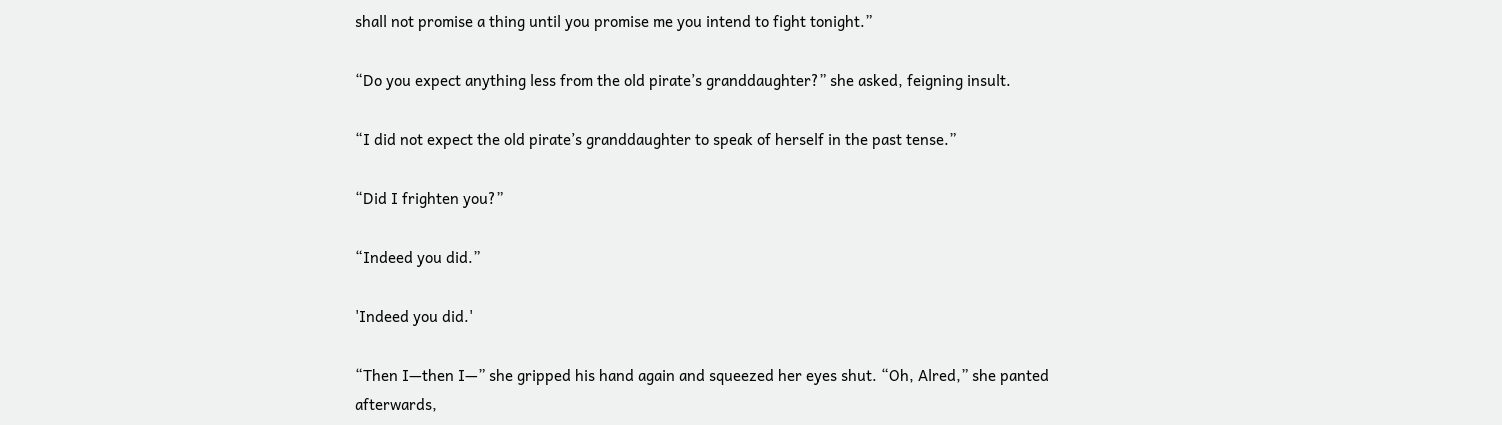shall not promise a thing until you promise me you intend to fight tonight.”

“Do you expect anything less from the old pirate’s granddaughter?” she asked, feigning insult.

“I did not expect the old pirate’s granddaughter to speak of herself in the past tense.”

“Did I frighten you?”

“Indeed you did.”

'Indeed you did.'

“Then I—then I—” she gripped his hand again and squeezed her eyes shut. “Oh, Alred,” she panted afterwards,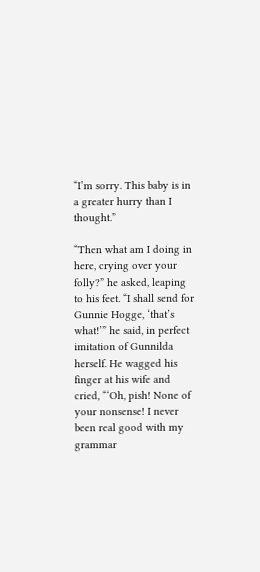“I’m sorry. This baby is in a greater hurry than I thought.”

“Then what am I doing in here, crying over your folly?” he asked, leaping to his feet. “I shall send for Gunnie Hogge, ‘that’s what!’” he said, in perfect imitation of Gunnilda herself. He wagged his finger at his wife and cried, “‘Oh, pish! None of your nonsense! I never been real good with my grammar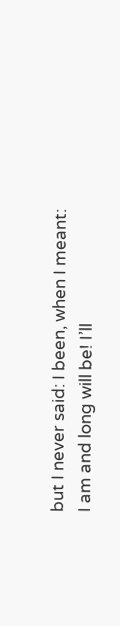but I never said: I been, when I meant: I am and long will be! I’ll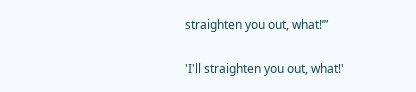straighten you out, what!’”

'I'll straighten you out, what!'